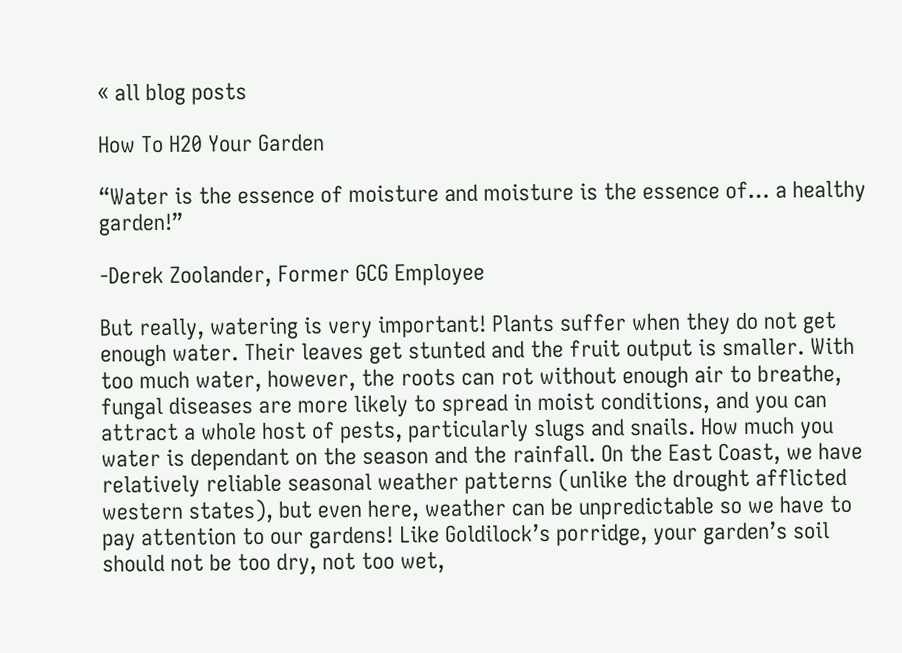« all blog posts

How To H20 Your Garden

“Water is the essence of moisture and moisture is the essence of… a healthy garden!”

-Derek Zoolander, Former GCG Employee

But really, watering is very important! Plants suffer when they do not get enough water. Their leaves get stunted and the fruit output is smaller. With too much water, however, the roots can rot without enough air to breathe, fungal diseases are more likely to spread in moist conditions, and you can attract a whole host of pests, particularly slugs and snails. How much you water is dependant on the season and the rainfall. On the East Coast, we have relatively reliable seasonal weather patterns (unlike the drought afflicted western states), but even here, weather can be unpredictable so we have to pay attention to our gardens! Like Goldilock’s porridge, your garden’s soil should not be too dry, not too wet,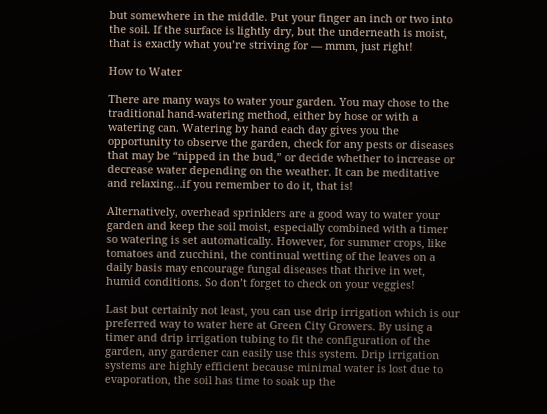but somewhere in the middle. Put your finger an inch or two into the soil. If the surface is lightly dry, but the underneath is moist, that is exactly what you’re striving for — mmm, just right!

How to Water

There are many ways to water your garden. You may chose to the traditional hand-watering method, either by hose or with a watering can. Watering by hand each day gives you the opportunity to observe the garden, check for any pests or diseases that may be “nipped in the bud,” or decide whether to increase or decrease water depending on the weather. It can be meditative and relaxing…if you remember to do it, that is!

Alternatively, overhead sprinklers are a good way to water your garden and keep the soil moist, especially combined with a timer so watering is set automatically. However, for summer crops, like tomatoes and zucchini, the continual wetting of the leaves on a daily basis may encourage fungal diseases that thrive in wet, humid conditions. So don’t forget to check on your veggies!

Last but certainly not least, you can use drip irrigation which is our preferred way to water here at Green City Growers. By using a timer and drip irrigation tubing to fit the configuration of the garden, any gardener can easily use this system. Drip irrigation systems are highly efficient because minimal water is lost due to evaporation, the soil has time to soak up the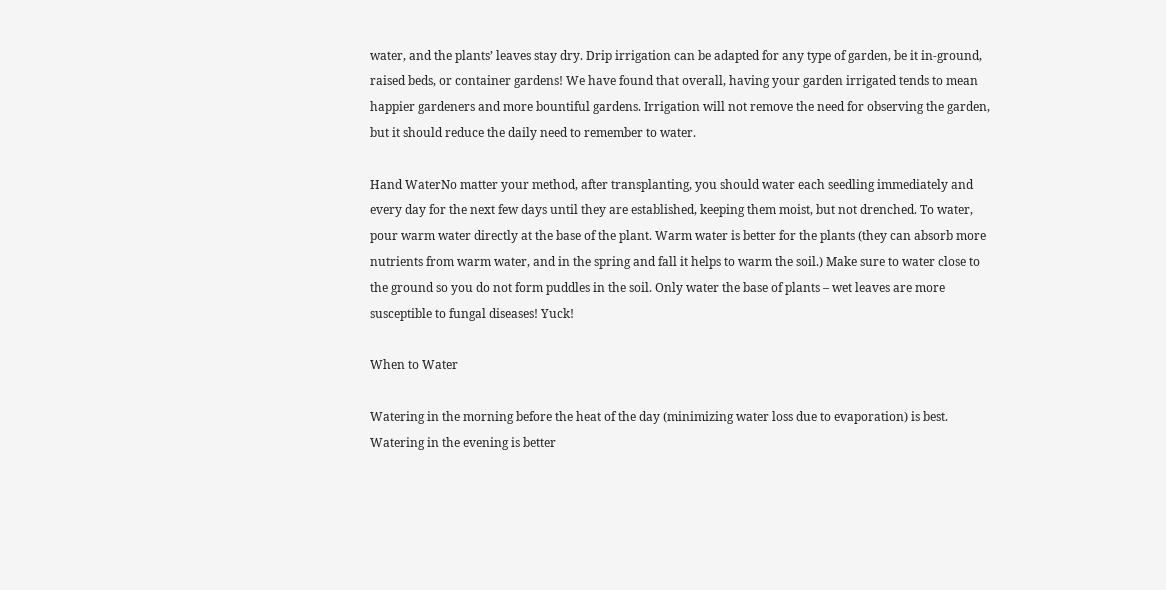water, and the plants’ leaves stay dry. Drip irrigation can be adapted for any type of garden, be it in-ground, raised beds, or container gardens! We have found that overall, having your garden irrigated tends to mean happier gardeners and more bountiful gardens. Irrigation will not remove the need for observing the garden, but it should reduce the daily need to remember to water.

Hand WaterNo matter your method, after transplanting, you should water each seedling immediately and every day for the next few days until they are established, keeping them moist, but not drenched. To water, pour warm water directly at the base of the plant. Warm water is better for the plants (they can absorb more nutrients from warm water, and in the spring and fall it helps to warm the soil.) Make sure to water close to the ground so you do not form puddles in the soil. Only water the base of plants – wet leaves are more susceptible to fungal diseases! Yuck!

When to Water

Watering in the morning before the heat of the day (minimizing water loss due to evaporation) is best. Watering in the evening is better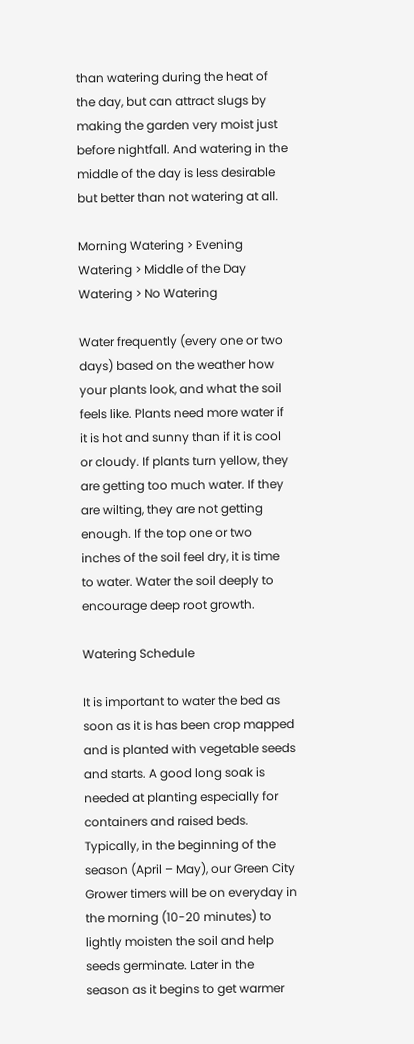than watering during the heat of the day, but can attract slugs by making the garden very moist just before nightfall. And watering in the middle of the day is less desirable but better than not watering at all.

Morning Watering > Evening Watering > Middle of the Day Watering > No Watering

Water frequently (every one or two days) based on the weather how your plants look, and what the soil feels like. Plants need more water if it is hot and sunny than if it is cool or cloudy. If plants turn yellow, they are getting too much water. If they are wilting, they are not getting enough. If the top one or two inches of the soil feel dry, it is time to water. Water the soil deeply to encourage deep root growth.

Watering Schedule

It is important to water the bed as soon as it is has been crop mapped and is planted with vegetable seeds and starts. A good long soak is needed at planting especially for containers and raised beds. Typically, in the beginning of the season (April – May), our Green City Grower timers will be on everyday in the morning (10-20 minutes) to lightly moisten the soil and help seeds germinate. Later in the season as it begins to get warmer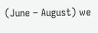(June – August) we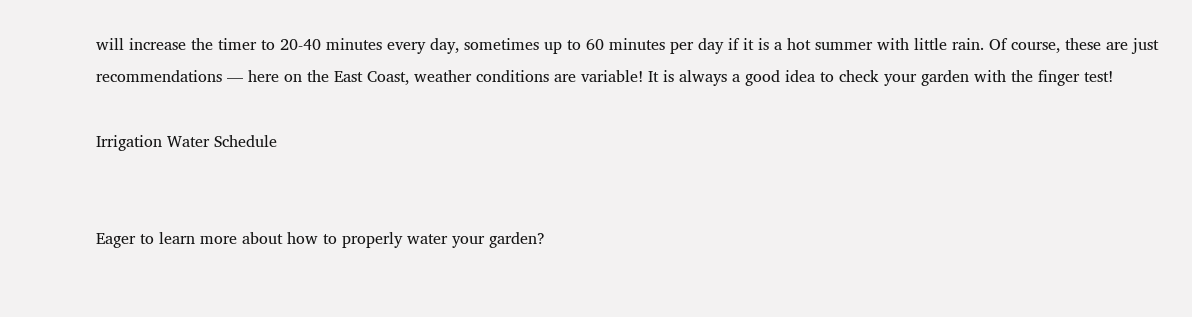will increase the timer to 20-40 minutes every day, sometimes up to 60 minutes per day if it is a hot summer with little rain. Of course, these are just recommendations — here on the East Coast, weather conditions are variable! It is always a good idea to check your garden with the finger test!

Irrigation Water Schedule


Eager to learn more about how to properly water your garden?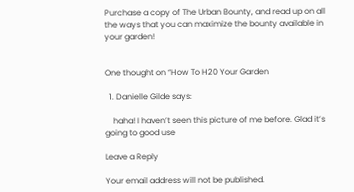Purchase a copy of The Urban Bounty, and read up on all the ways that you can maximize the bounty available in your garden!


One thought on “How To H20 Your Garden

  1. Danielle Gilde says:

    haha! I haven’t seen this picture of me before. Glad it’s going to good use

Leave a Reply

Your email address will not be published.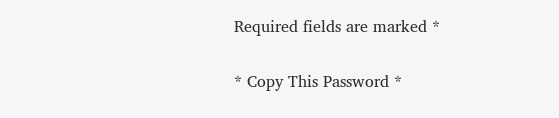Required fields are marked *

* Copy This Password *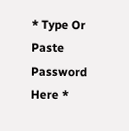* Type Or Paste Password Here *